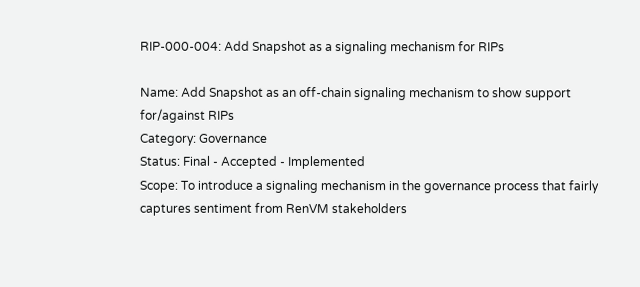RIP-000-004: Add Snapshot as a signaling mechanism for RIPs

Name: Add Snapshot as an off-chain signaling mechanism to show support for/against RIPs
Category: Governance
Status: Final - Accepted - Implemented
Scope: To introduce a signaling mechanism in the governance process that fairly captures sentiment from RenVM stakeholders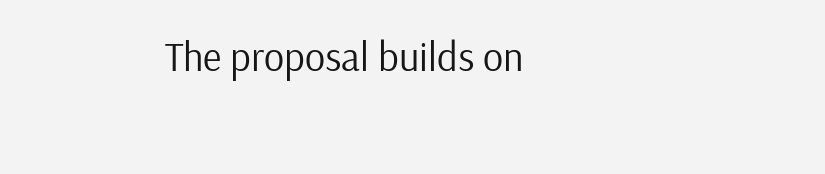The proposal builds on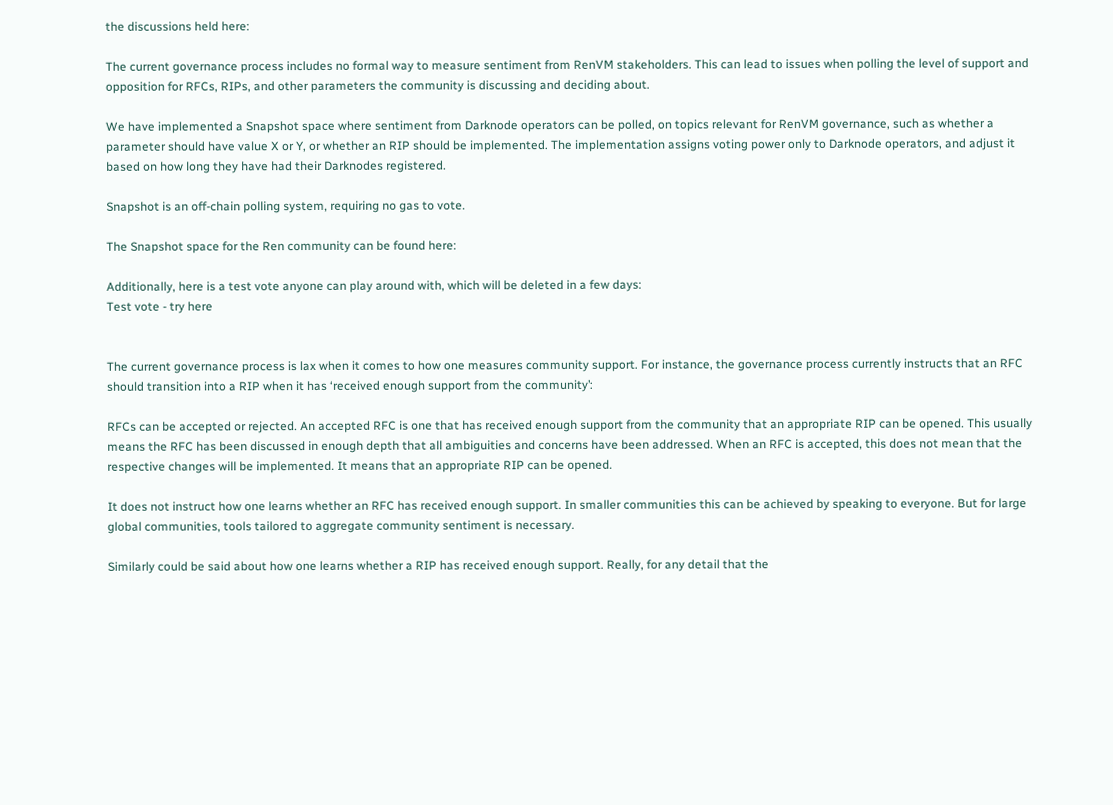the discussions held here:

The current governance process includes no formal way to measure sentiment from RenVM stakeholders. This can lead to issues when polling the level of support and opposition for RFCs, RIPs, and other parameters the community is discussing and deciding about.

We have implemented a Snapshot space where sentiment from Darknode operators can be polled, on topics relevant for RenVM governance, such as whether a parameter should have value X or Y, or whether an RIP should be implemented. The implementation assigns voting power only to Darknode operators, and adjust it based on how long they have had their Darknodes registered.

Snapshot is an off-chain polling system, requiring no gas to vote.

The Snapshot space for the Ren community can be found here:

Additionally, here is a test vote anyone can play around with, which will be deleted in a few days:
Test vote - try here


The current governance process is lax when it comes to how one measures community support. For instance, the governance process currently instructs that an RFC should transition into a RIP when it has ‘received enough support from the community’:

RFCs can be accepted or rejected. An accepted RFC is one that has received enough support from the community that an appropriate RIP can be opened. This usually means the RFC has been discussed in enough depth that all ambiguities and concerns have been addressed. When an RFC is accepted, this does not mean that the respective changes will be implemented. It means that an appropriate RIP can be opened.

It does not instruct how one learns whether an RFC has received enough support. In smaller communities this can be achieved by speaking to everyone. But for large global communities, tools tailored to aggregate community sentiment is necessary.

Similarly could be said about how one learns whether a RIP has received enough support. Really, for any detail that the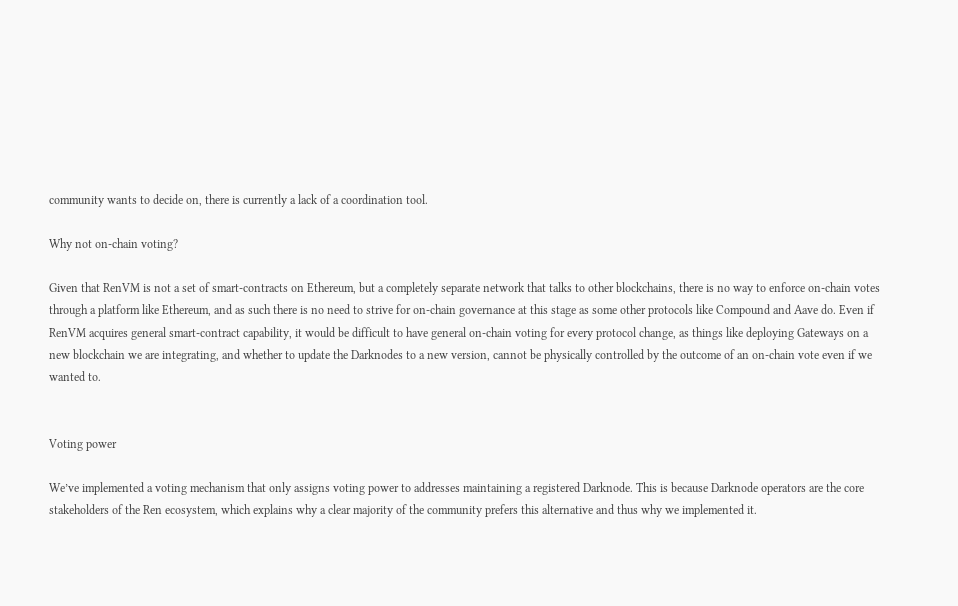community wants to decide on, there is currently a lack of a coordination tool.

Why not on-chain voting?

Given that RenVM is not a set of smart-contracts on Ethereum, but a completely separate network that talks to other blockchains, there is no way to enforce on-chain votes through a platform like Ethereum, and as such there is no need to strive for on-chain governance at this stage as some other protocols like Compound and Aave do. Even if RenVM acquires general smart-contract capability, it would be difficult to have general on-chain voting for every protocol change, as things like deploying Gateways on a new blockchain we are integrating, and whether to update the Darknodes to a new version, cannot be physically controlled by the outcome of an on-chain vote even if we wanted to.


Voting power

We’ve implemented a voting mechanism that only assigns voting power to addresses maintaining a registered Darknode. This is because Darknode operators are the core stakeholders of the Ren ecosystem, which explains why a clear majority of the community prefers this alternative and thus why we implemented it.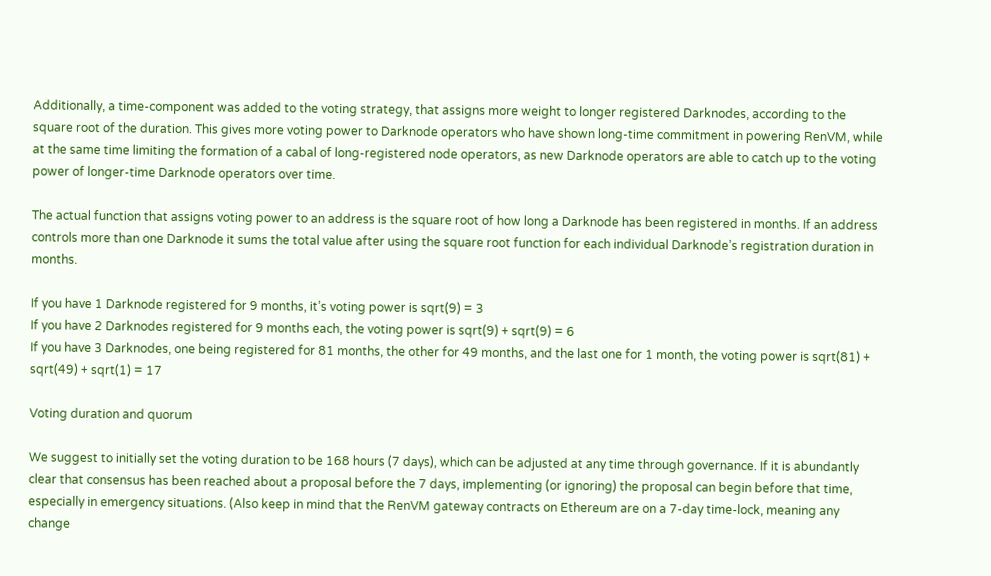Additionally, a time-component was added to the voting strategy, that assigns more weight to longer registered Darknodes, according to the square root of the duration. This gives more voting power to Darknode operators who have shown long-time commitment in powering RenVM, while at the same time limiting the formation of a cabal of long-registered node operators, as new Darknode operators are able to catch up to the voting power of longer-time Darknode operators over time.

The actual function that assigns voting power to an address is the square root of how long a Darknode has been registered in months. If an address controls more than one Darknode it sums the total value after using the square root function for each individual Darknode’s registration duration in months.

If you have 1 Darknode registered for 9 months, it’s voting power is sqrt(9) = 3
If you have 2 Darknodes registered for 9 months each, the voting power is sqrt(9) + sqrt(9) = 6
If you have 3 Darknodes, one being registered for 81 months, the other for 49 months, and the last one for 1 month, the voting power is sqrt(81) + sqrt(49) + sqrt(1) = 17

Voting duration and quorum

We suggest to initially set the voting duration to be 168 hours (7 days), which can be adjusted at any time through governance. If it is abundantly clear that consensus has been reached about a proposal before the 7 days, implementing (or ignoring) the proposal can begin before that time, especially in emergency situations. (Also keep in mind that the RenVM gateway contracts on Ethereum are on a 7-day time-lock, meaning any change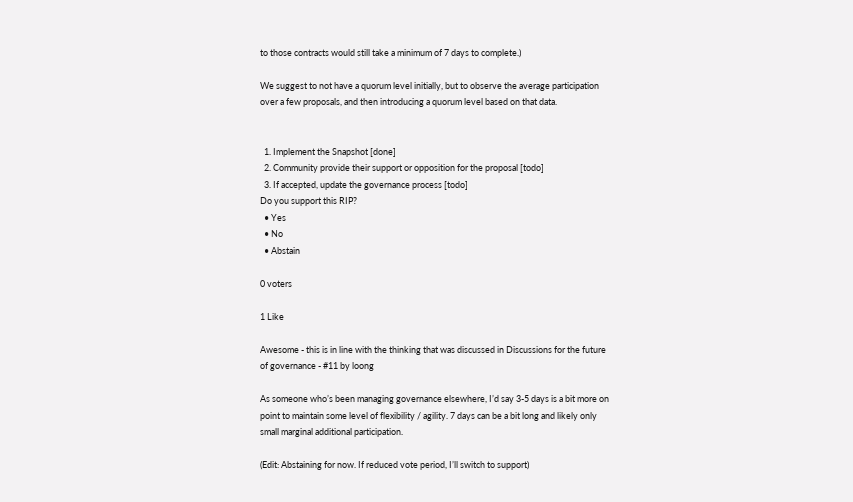to those contracts would still take a minimum of 7 days to complete.)

We suggest to not have a quorum level initially, but to observe the average participation over a few proposals, and then introducing a quorum level based on that data.


  1. Implement the Snapshot [done]
  2. Community provide their support or opposition for the proposal [todo]
  3. If accepted, update the governance process [todo]
Do you support this RIP?
  • Yes
  • No
  • Abstain

0 voters

1 Like

Awesome - this is in line with the thinking that was discussed in Discussions for the future of governance - #11 by loong

As someone who’s been managing governance elsewhere, I’d say 3-5 days is a bit more on point to maintain some level of flexibility / agility. 7 days can be a bit long and likely only small marginal additional participation.

(Edit: Abstaining for now. If reduced vote period, I’ll switch to support)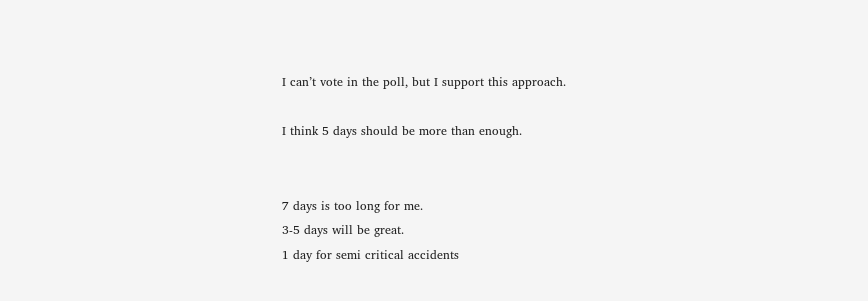I can’t vote in the poll, but I support this approach.

I think 5 days should be more than enough.


7 days is too long for me.
3-5 days will be great.
1 day for semi critical accidents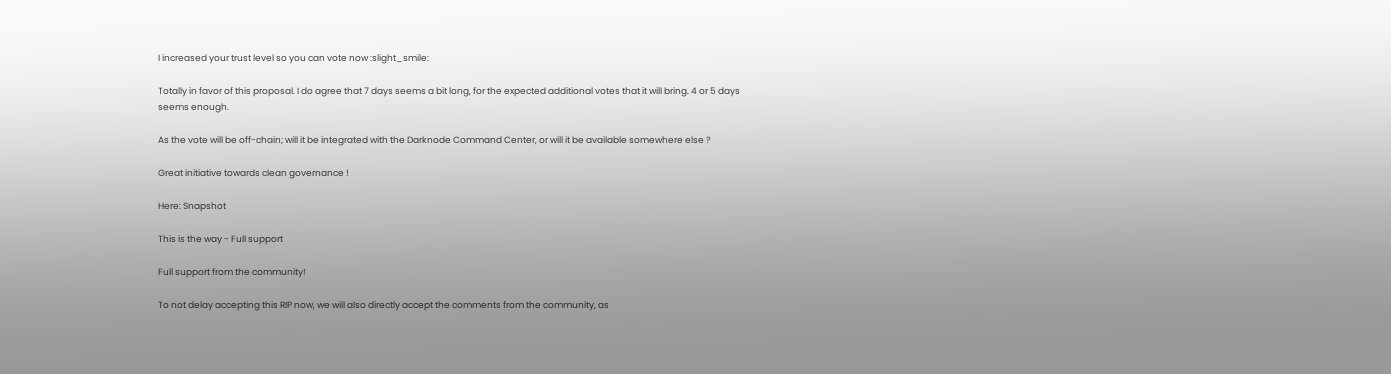I increased your trust level so you can vote now :slight_smile:

Totally in favor of this proposal. I do agree that 7 days seems a bit long, for the expected additional votes that it will bring. 4 or 5 days seems enough.

As the vote will be off-chain; will it be integrated with the Darknode Command Center, or will it be available somewhere else ?

Great initiative towards clean governance !

Here: Snapshot

This is the way - Full support

Full support from the community!

To not delay accepting this RIP now, we will also directly accept the comments from the community, as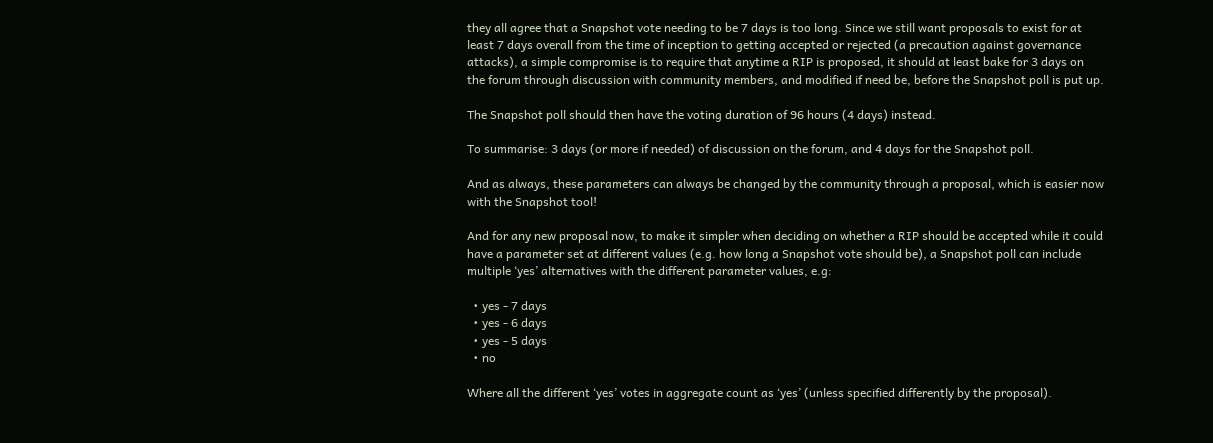they all agree that a Snapshot vote needing to be 7 days is too long. Since we still want proposals to exist for at least 7 days overall from the time of inception to getting accepted or rejected (a precaution against governance attacks), a simple compromise is to require that anytime a RIP is proposed, it should at least bake for 3 days on the forum through discussion with community members, and modified if need be, before the Snapshot poll is put up.

The Snapshot poll should then have the voting duration of 96 hours (4 days) instead.

To summarise: 3 days (or more if needed) of discussion on the forum, and 4 days for the Snapshot poll.

And as always, these parameters can always be changed by the community through a proposal, which is easier now with the Snapshot tool!

And for any new proposal now, to make it simpler when deciding on whether a RIP should be accepted while it could have a parameter set at different values (e.g. how long a Snapshot vote should be), a Snapshot poll can include multiple ‘yes’ alternatives with the different parameter values, e.g:

  • yes - 7 days
  • yes - 6 days
  • yes - 5 days
  • no

Where all the different ‘yes’ votes in aggregate count as ‘yes’ (unless specified differently by the proposal).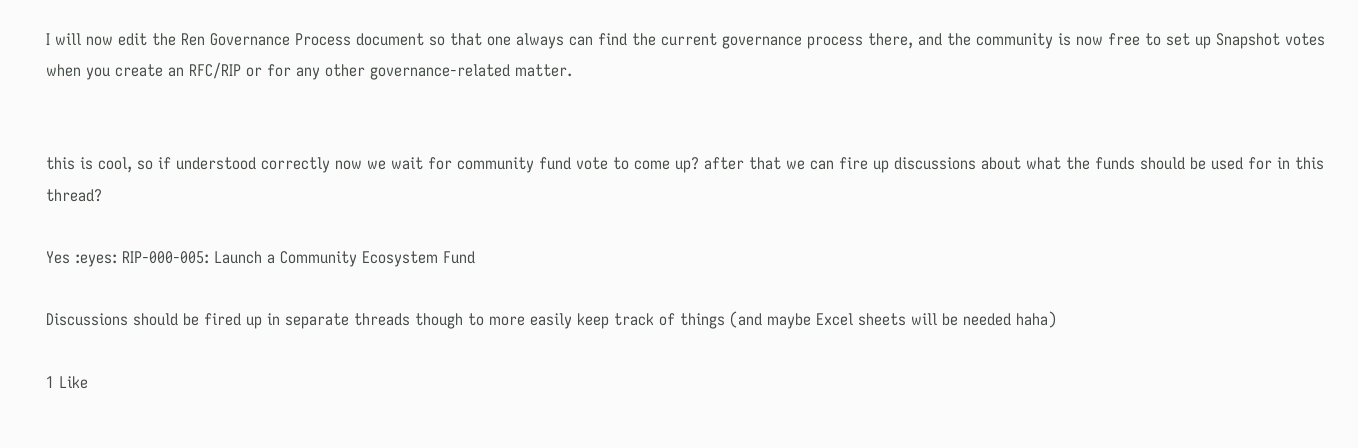I will now edit the Ren Governance Process document so that one always can find the current governance process there, and the community is now free to set up Snapshot votes when you create an RFC/RIP or for any other governance-related matter.


this is cool, so if understood correctly now we wait for community fund vote to come up? after that we can fire up discussions about what the funds should be used for in this thread?

Yes :eyes: RIP-000-005: Launch a Community Ecosystem Fund

Discussions should be fired up in separate threads though to more easily keep track of things (and maybe Excel sheets will be needed haha)

1 Like